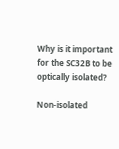Why is it important for the SC32B to be optically isolated?

Non-isolated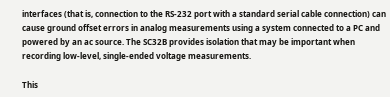interfaces (that is, connection to the RS-232 port with a standard serial cable connection) can cause ground offset errors in analog measurements using a system connected to a PC and powered by an ac source. The SC32B provides isolation that may be important when recording low-level, single-ended voltage measurements.

This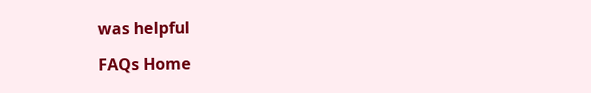was helpful

FAQs Home